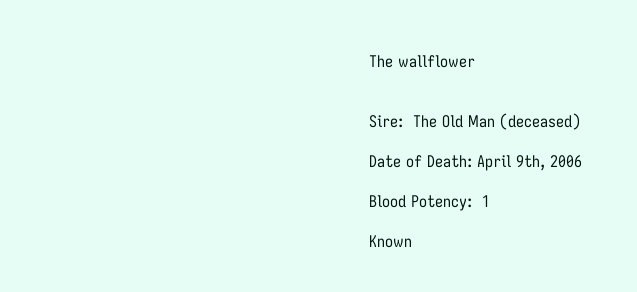The wallflower


Sire:  The Old Man (deceased)

Date of Death: April 9th, 2006

Blood Potency:  1

Known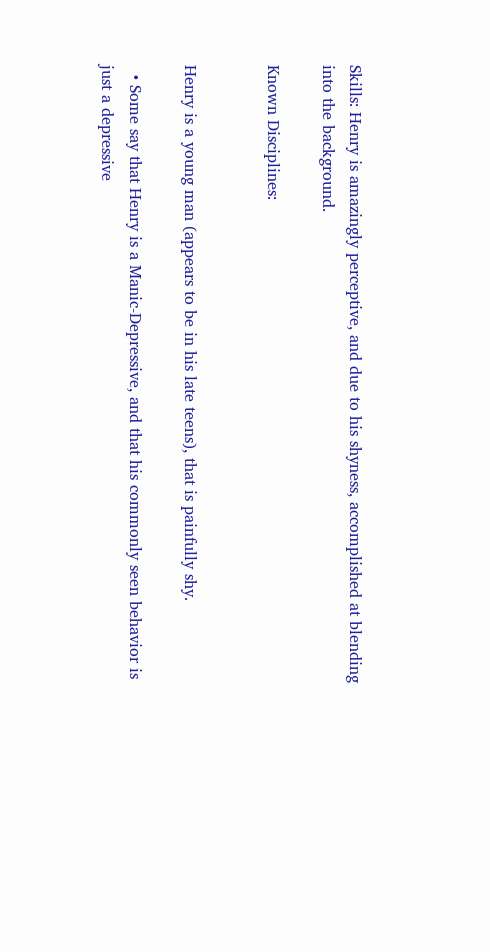Skills: Henry is amazingly perceptive, and due to his shyness, accomplished at blending into the background.

Known Disciplines:


Henry is a young man (appears to be in his late teens), that is painfully shy.

  • Some say that Henry is a Manic-Depressive, and that his commonly seen behavior is just a depressive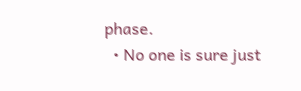phase.
  • No one is sure just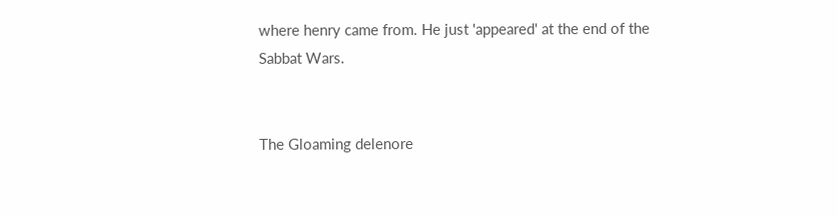where henry came from. He just 'appeared' at the end of the Sabbat Wars.


The Gloaming delenore